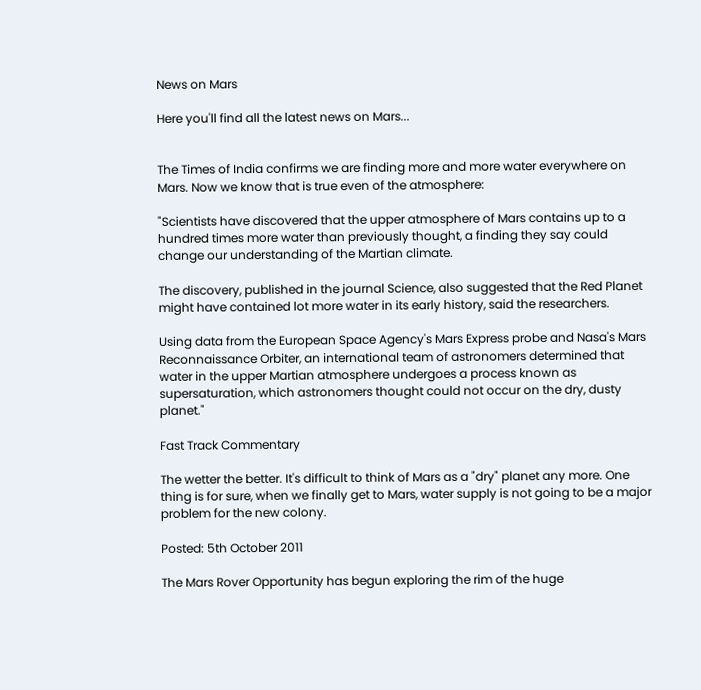News on Mars

Here you'll find all the latest news on Mars...


The Times of India confirms we are finding more and more water everywhere on Mars. Now we know that is true even of the atmosphere:

"Scientists have discovered that the upper atmosphere of Mars contains up to a hundred times more water than previously thought, a finding they say could change our understanding of the Martian climate.

The discovery, published in the journal Science, also suggested that the Red Planet might have contained lot more water in its early history, said the researchers.

Using data from the European Space Agency's Mars Express probe and Nasa's Mars Reconnaissance Orbiter, an international team of astronomers determined that water in the upper Martian atmosphere undergoes a process known as supersaturation, which astronomers thought could not occur on the dry, dusty planet."

Fast Track Commentary

The wetter the better. It's difficult to think of Mars as a "dry" planet any more. One thing is for sure, when we finally get to Mars, water supply is not going to be a major problem for the new colony.

Posted: 5th October 2011

The Mars Rover Opportunity has begun exploring the rim of the huge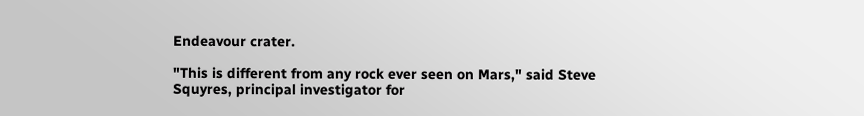Endeavour crater.

"This is different from any rock ever seen on Mars," said Steve Squyres, principal investigator for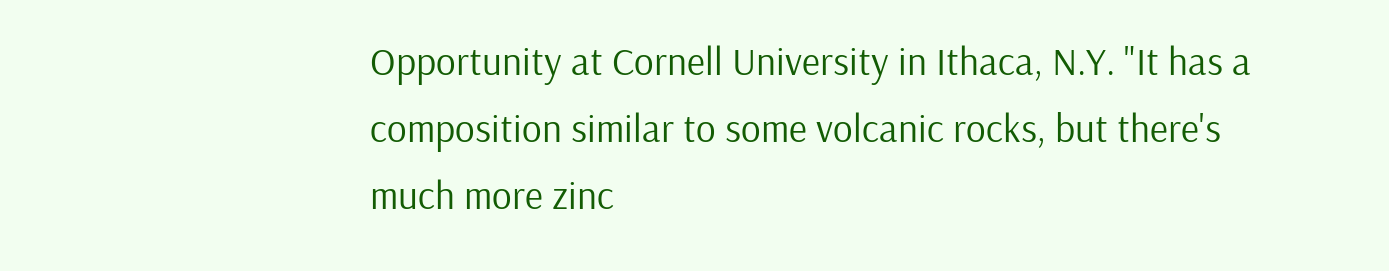Opportunity at Cornell University in Ithaca, N.Y. "It has a composition similar to some volcanic rocks, but there's much more zinc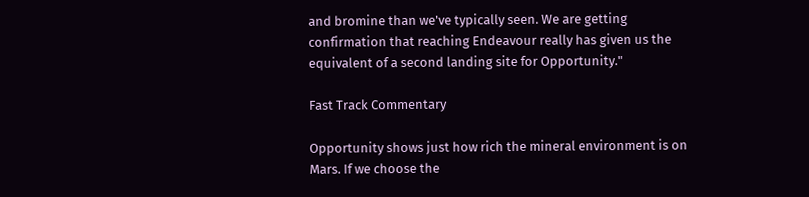and bromine than we've typically seen. We are getting confirmation that reaching Endeavour really has given us the equivalent of a second landing site for Opportunity."

Fast Track Commentary

Opportunity shows just how rich the mineral environment is on Mars. If we choose the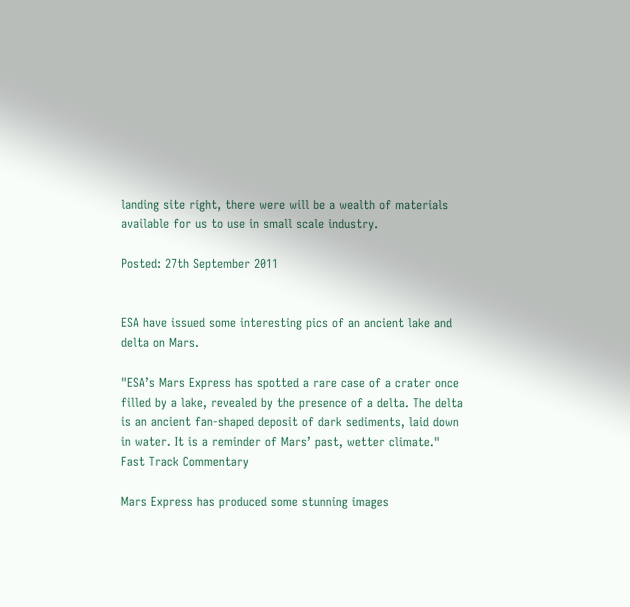landing site right, there were will be a wealth of materials available for us to use in small scale industry.

Posted: 27th September 2011


ESA have issued some interesting pics of an ancient lake and delta on Mars.

"ESA’s Mars Express has spotted a rare case of a crater once filled by a lake, revealed by the presence of a delta. The delta is an ancient fan-shaped deposit of dark sediments, laid down in water. It is a reminder of Mars’ past, wetter climate."
Fast Track Commentary

Mars Express has produced some stunning images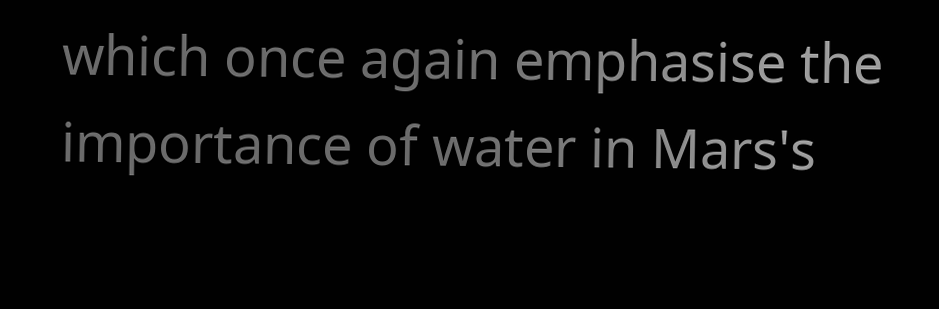which once again emphasise the importance of water in Mars's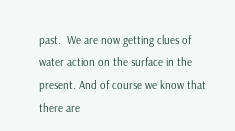past.  We are now getting clues of water action on the surface in the present. And of course we know that there are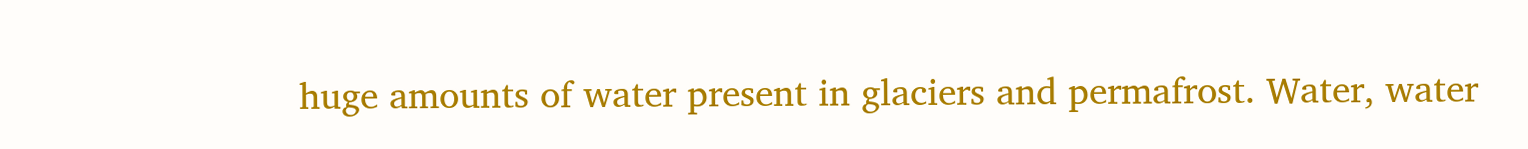huge amounts of water present in glaciers and permafrost. Water, water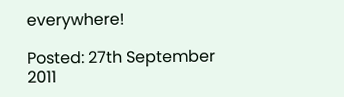everywhere!

Posted: 27th September 2011